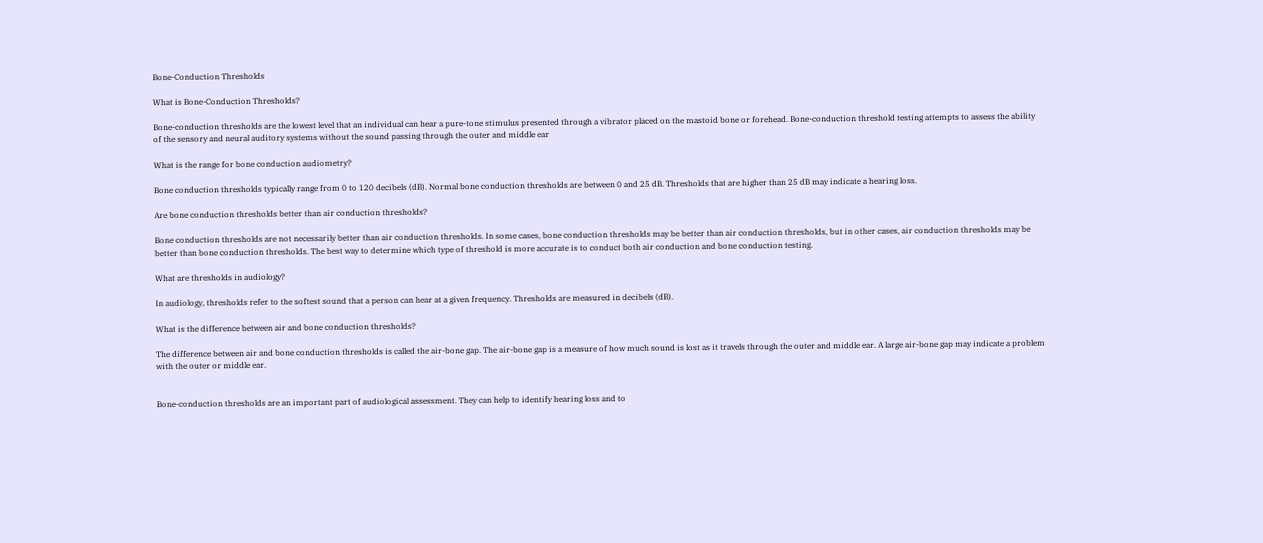Bone-Conduction Thresholds

What is Bone-Conduction Thresholds?

Bone-conduction thresholds are the lowest level that an individual can hear a pure-tone stimulus presented through a vibrator placed on the mastoid bone or forehead. Bone-conduction threshold testing attempts to assess the ability of the sensory and neural auditory systems without the sound passing through the outer and middle ear

What is the range for bone conduction audiometry?

Bone conduction thresholds typically range from 0 to 120 decibels (dB). Normal bone conduction thresholds are between 0 and 25 dB. Thresholds that are higher than 25 dB may indicate a hearing loss.

Are bone conduction thresholds better than air conduction thresholds?

Bone conduction thresholds are not necessarily better than air conduction thresholds. In some cases, bone conduction thresholds may be better than air conduction thresholds, but in other cases, air conduction thresholds may be better than bone conduction thresholds. The best way to determine which type of threshold is more accurate is to conduct both air conduction and bone conduction testing.

What are thresholds in audiology?

In audiology, thresholds refer to the softest sound that a person can hear at a given frequency. Thresholds are measured in decibels (dB).

What is the difference between air and bone conduction thresholds?

The difference between air and bone conduction thresholds is called the air-bone gap. The air-bone gap is a measure of how much sound is lost as it travels through the outer and middle ear. A large air-bone gap may indicate a problem with the outer or middle ear.


Bone-conduction thresholds are an important part of audiological assessment. They can help to identify hearing loss and to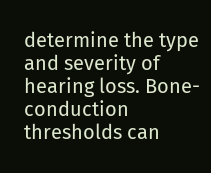determine the type and severity of hearing loss. Bone-conduction thresholds can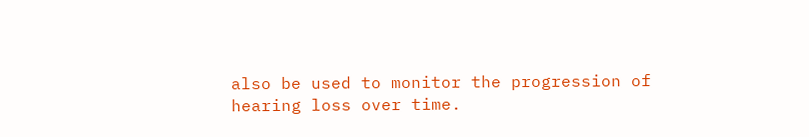also be used to monitor the progression of hearing loss over time.